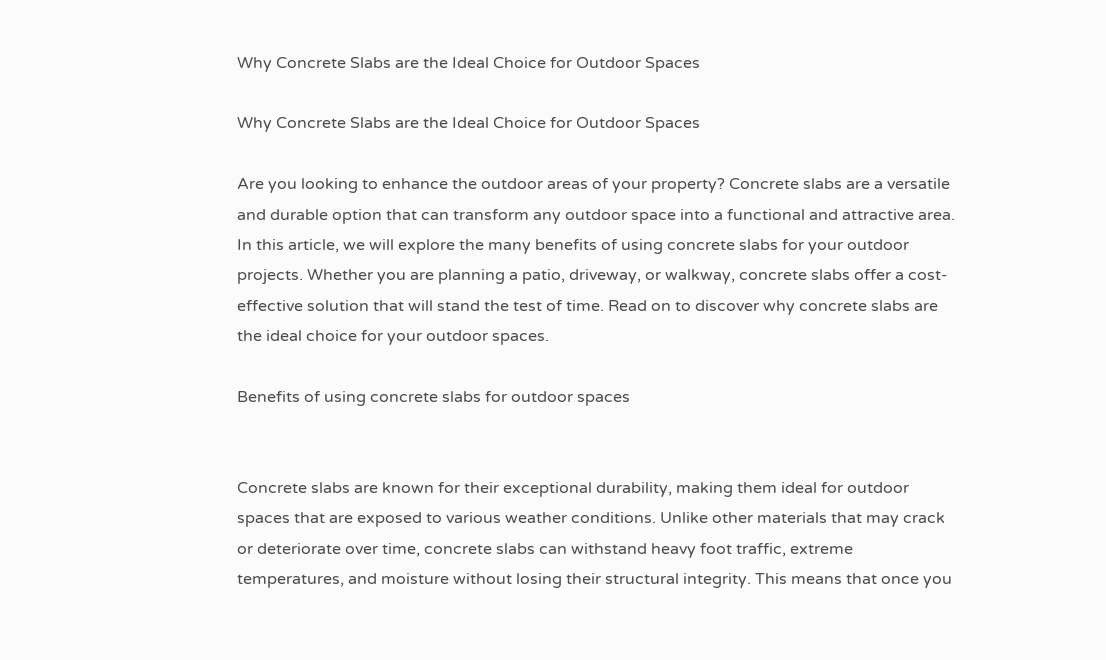Why Concrete Slabs are the Ideal Choice for Outdoor Spaces

Why Concrete Slabs are the Ideal Choice for Outdoor Spaces

Are you looking to enhance the outdoor areas of your property? Concrete slabs are a versatile and durable option that can transform any outdoor space into a functional and attractive area. In this article, we will explore the many benefits of using concrete slabs for your outdoor projects. Whether you are planning a patio, driveway, or walkway, concrete slabs offer a cost-effective solution that will stand the test of time. Read on to discover why concrete slabs are the ideal choice for your outdoor spaces.

Benefits of using concrete slabs for outdoor spaces


Concrete slabs are known for their exceptional durability, making them ideal for outdoor spaces that are exposed to various weather conditions. Unlike other materials that may crack or deteriorate over time, concrete slabs can withstand heavy foot traffic, extreme temperatures, and moisture without losing their structural integrity. This means that once you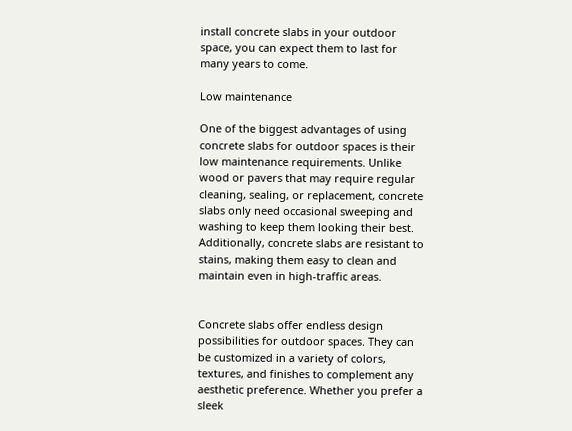install concrete slabs in your outdoor space, you can expect them to last for many years to come.

Low maintenance

One of the biggest advantages of using concrete slabs for outdoor spaces is their low maintenance requirements. Unlike wood or pavers that may require regular cleaning, sealing, or replacement, concrete slabs only need occasional sweeping and washing to keep them looking their best. Additionally, concrete slabs are resistant to stains, making them easy to clean and maintain even in high-traffic areas.


Concrete slabs offer endless design possibilities for outdoor spaces. They can be customized in a variety of colors, textures, and finishes to complement any aesthetic preference. Whether you prefer a sleek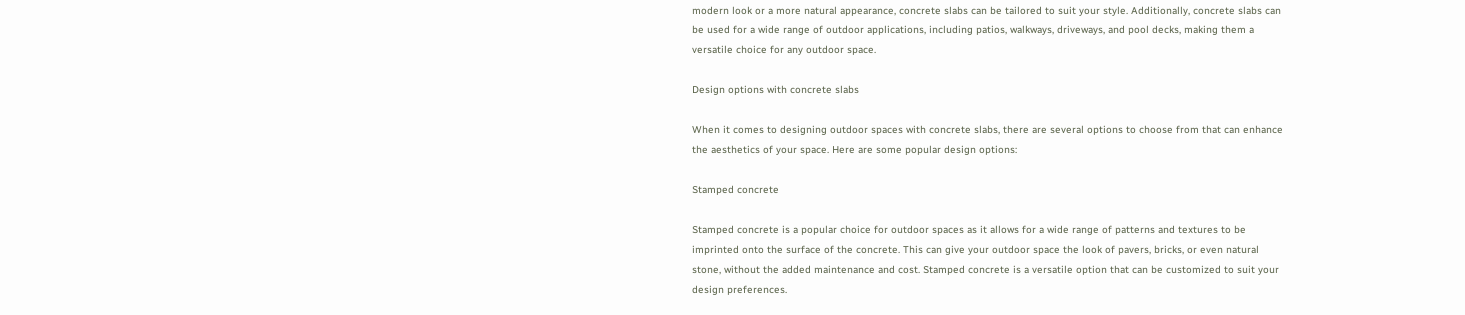modern look or a more natural appearance, concrete slabs can be tailored to suit your style. Additionally, concrete slabs can be used for a wide range of outdoor applications, including patios, walkways, driveways, and pool decks, making them a versatile choice for any outdoor space.

Design options with concrete slabs

When it comes to designing outdoor spaces with concrete slabs, there are several options to choose from that can enhance the aesthetics of your space. Here are some popular design options:

Stamped concrete

Stamped concrete is a popular choice for outdoor spaces as it allows for a wide range of patterns and textures to be imprinted onto the surface of the concrete. This can give your outdoor space the look of pavers, bricks, or even natural stone, without the added maintenance and cost. Stamped concrete is a versatile option that can be customized to suit your design preferences.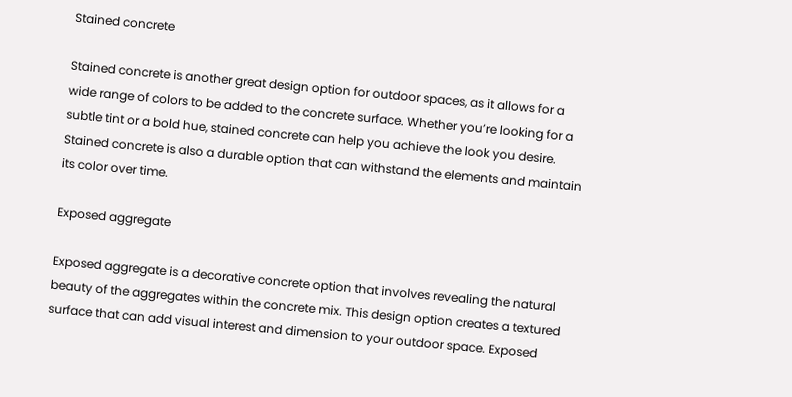Stained concrete

Stained concrete is another great design option for outdoor spaces, as it allows for a wide range of colors to be added to the concrete surface. Whether you’re looking for a subtle tint or a bold hue, stained concrete can help you achieve the look you desire. Stained concrete is also a durable option that can withstand the elements and maintain its color over time.

Exposed aggregate

Exposed aggregate is a decorative concrete option that involves revealing the natural beauty of the aggregates within the concrete mix. This design option creates a textured surface that can add visual interest and dimension to your outdoor space. Exposed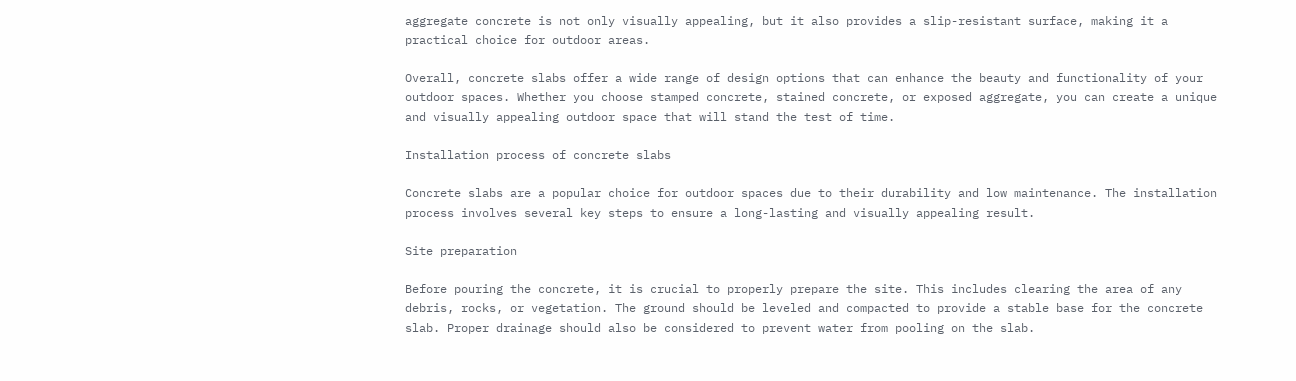aggregate concrete is not only visually appealing, but it also provides a slip-resistant surface, making it a practical choice for outdoor areas.

Overall, concrete slabs offer a wide range of design options that can enhance the beauty and functionality of your outdoor spaces. Whether you choose stamped concrete, stained concrete, or exposed aggregate, you can create a unique and visually appealing outdoor space that will stand the test of time.

Installation process of concrete slabs

Concrete slabs are a popular choice for outdoor spaces due to their durability and low maintenance. The installation process involves several key steps to ensure a long-lasting and visually appealing result.

Site preparation

Before pouring the concrete, it is crucial to properly prepare the site. This includes clearing the area of any debris, rocks, or vegetation. The ground should be leveled and compacted to provide a stable base for the concrete slab. Proper drainage should also be considered to prevent water from pooling on the slab.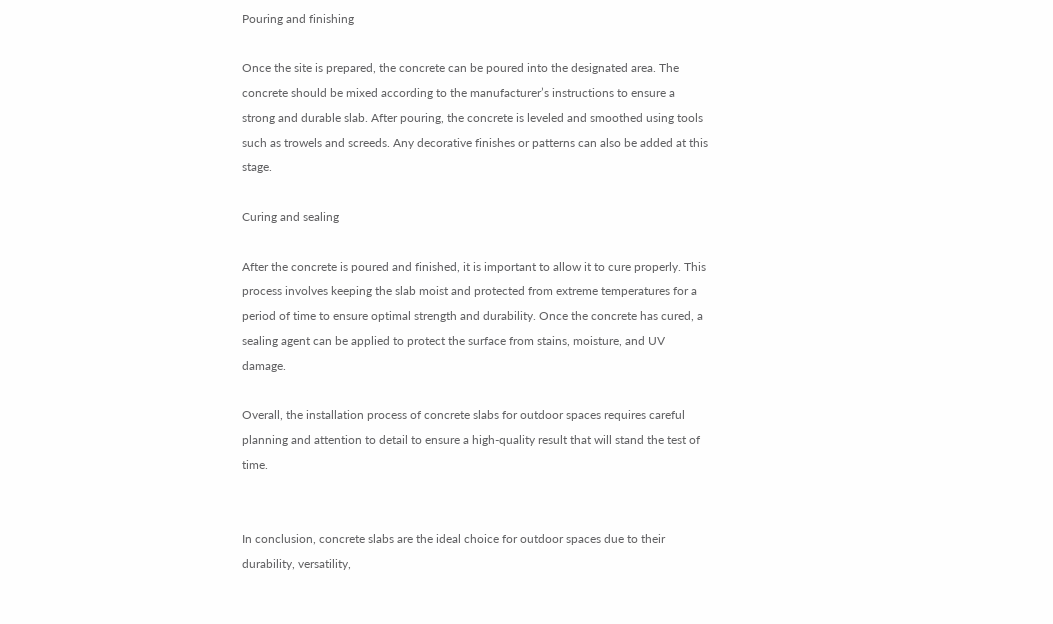Pouring and finishing

Once the site is prepared, the concrete can be poured into the designated area. The concrete should be mixed according to the manufacturer’s instructions to ensure a strong and durable slab. After pouring, the concrete is leveled and smoothed using tools such as trowels and screeds. Any decorative finishes or patterns can also be added at this stage.

Curing and sealing

After the concrete is poured and finished, it is important to allow it to cure properly. This process involves keeping the slab moist and protected from extreme temperatures for a period of time to ensure optimal strength and durability. Once the concrete has cured, a sealing agent can be applied to protect the surface from stains, moisture, and UV damage.

Overall, the installation process of concrete slabs for outdoor spaces requires careful planning and attention to detail to ensure a high-quality result that will stand the test of time.


In conclusion, concrete slabs are the ideal choice for outdoor spaces due to their durability, versatility,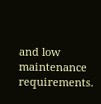and low maintenance requirements.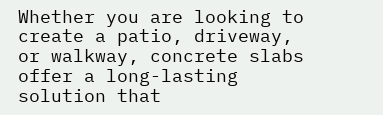Whether you are looking to create a patio, driveway, or walkway, concrete slabs offer a long-lasting solution that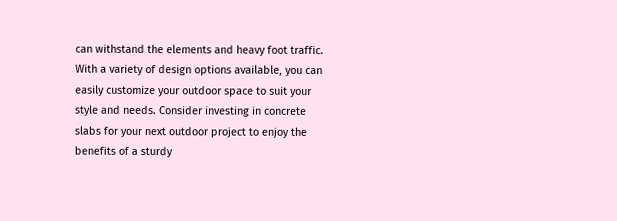can withstand the elements and heavy foot traffic. With a variety of design options available, you can easily customize your outdoor space to suit your style and needs. Consider investing in concrete slabs for your next outdoor project to enjoy the benefits of a sturdy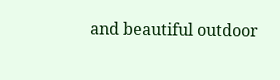and beautiful outdoor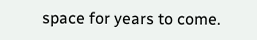space for years to come.